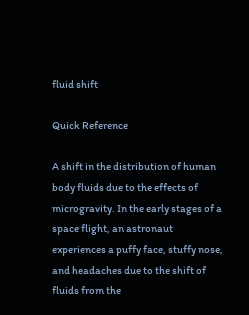fluid shift

Quick Reference

A shift in the distribution of human body fluids due to the effects of microgravity. In the early stages of a space flight, an astronaut experiences a puffy face, stuffy nose, and headaches due to the shift of fluids from the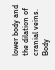lower body and the dilation of cranial veins. Body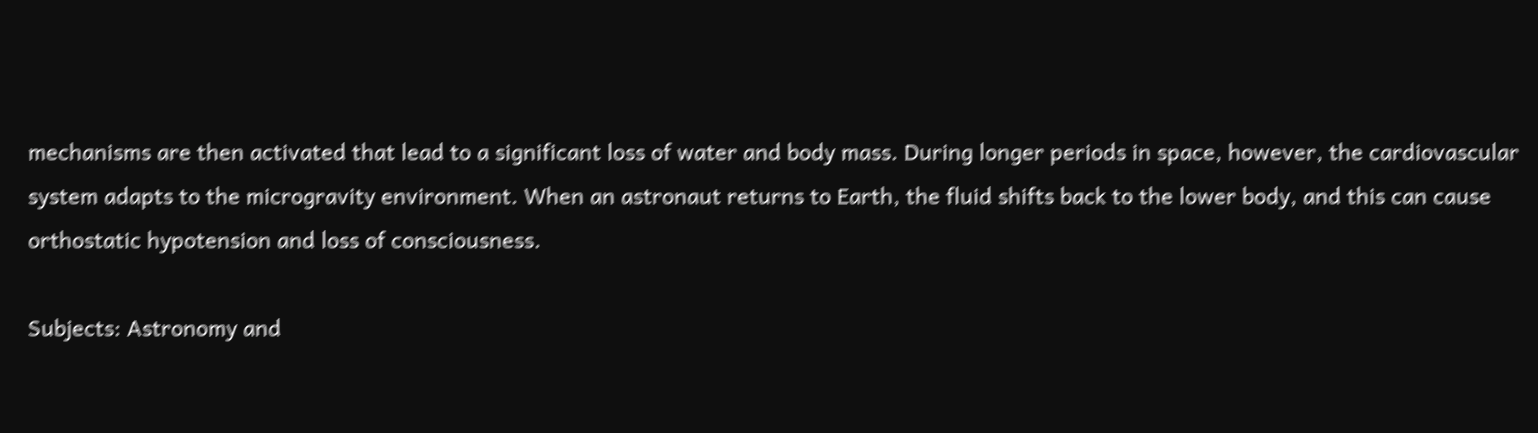mechanisms are then activated that lead to a significant loss of water and body mass. During longer periods in space, however, the cardiovascular system adapts to the microgravity environment. When an astronaut returns to Earth, the fluid shifts back to the lower body, and this can cause orthostatic hypotension and loss of consciousness.

Subjects: Astronomy and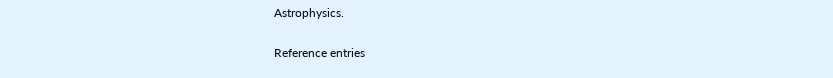Astrophysics.

Reference entries